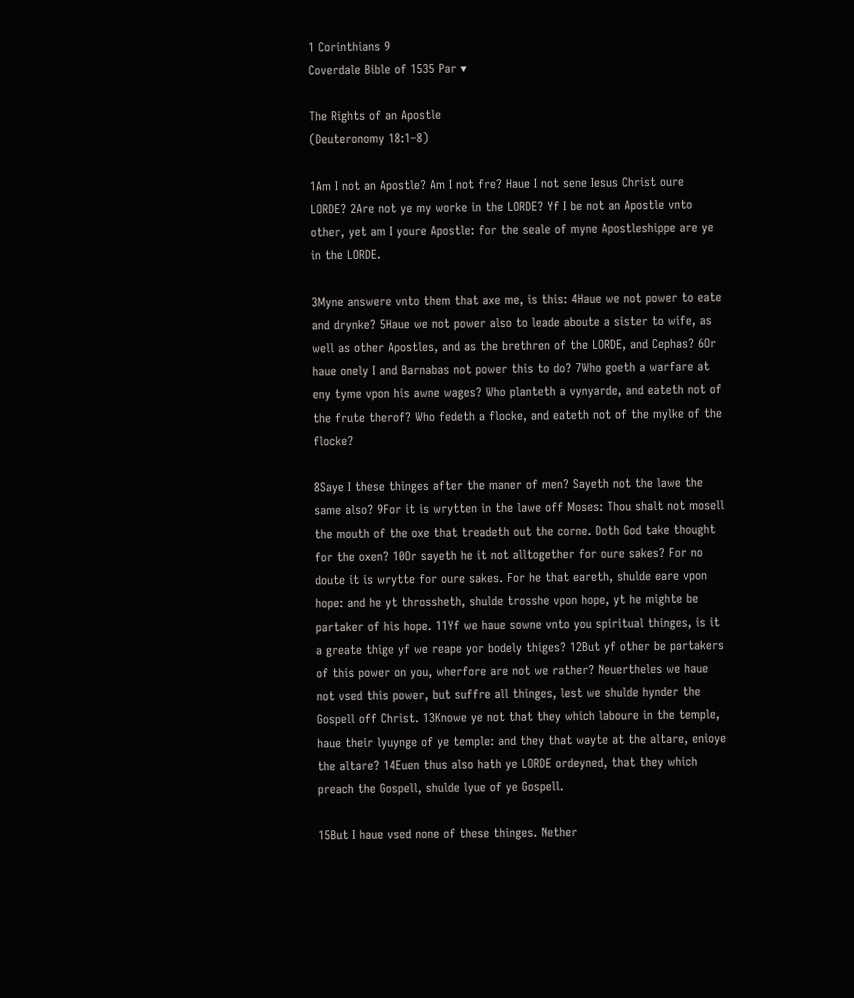1 Corinthians 9
Coverdale Bible of 1535 Par ▾

The Rights of an Apostle
(Deuteronomy 18:1–8)

1Am I not an Apostle? Am I not fre? Haue I not sene Iesus Christ oure LORDE? 2Are not ye my worke in the LORDE? Yf I be not an Apostle vnto other, yet am I youre Apostle: for the seale of myne Apostleshippe are ye in the LORDE.

3Myne answere vnto them that axe me, is this: 4Haue we not power to eate and drynke? 5Haue we not power also to leade aboute a sister to wife, as well as other Apostles, and as the brethren of the LORDE, and Cephas? 6Or haue onely I and Barnabas not power this to do? 7Who goeth a warfare at eny tyme vpon his awne wages? Who planteth a vynyarde, and eateth not of the frute therof? Who fedeth a flocke, and eateth not of the mylke of the flocke?

8Saye I these thinges after the maner of men? Sayeth not the lawe the same also? 9For it is wrytten in the lawe off Moses: Thou shalt not mosell the mouth of the oxe that treadeth out the corne. Doth God take thought for the oxen? 10Or sayeth he it not alltogether for oure sakes? For no doute it is wrytte for oure sakes. For he that eareth, shulde eare vpon hope: and he yt throssheth, shulde trosshe vpon hope, yt he mighte be partaker of his hope. 11Yf we haue sowne vnto you spiritual thinges, is it a greate thige yf we reape yor bodely thiges? 12But yf other be partakers of this power on you, wherfore are not we rather? Neuertheles we haue not vsed this power, but suffre all thinges, lest we shulde hynder the Gospell off Christ. 13Knowe ye not that they which laboure in the temple, haue their lyuynge of ye temple: and they that wayte at the altare, enioye the altare? 14Euen thus also hath ye LORDE ordeyned, that they which preach the Gospell, shulde lyue of ye Gospell.

15But I haue vsed none of these thinges. Nether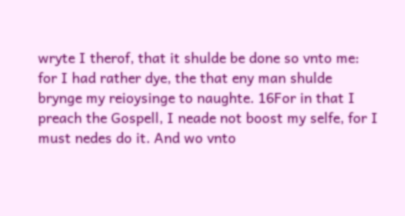wryte I therof, that it shulde be done so vnto me: for I had rather dye, the that eny man shulde brynge my reioysinge to naughte. 16For in that I preach the Gospell, I neade not boost my selfe, for I must nedes do it. And wo vnto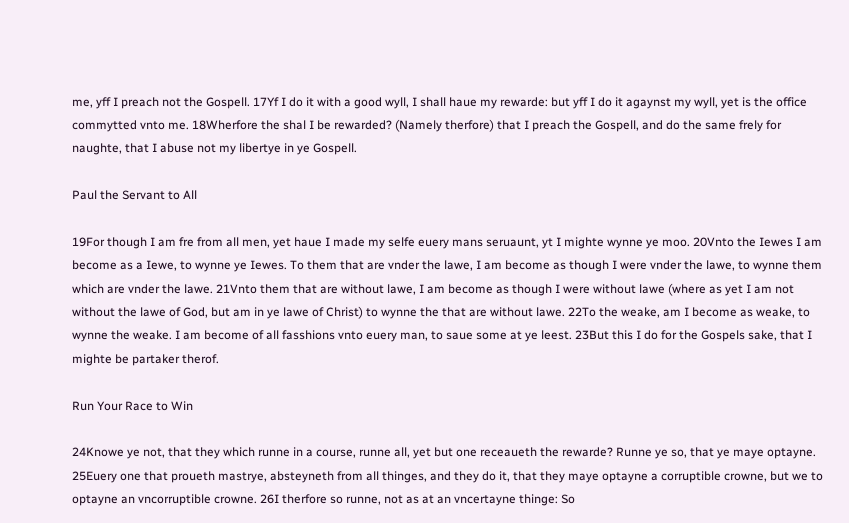me, yff I preach not the Gospell. 17Yf I do it with a good wyll, I shall haue my rewarde: but yff I do it agaynst my wyll, yet is the office commytted vnto me. 18Wherfore the shal I be rewarded? (Namely therfore) that I preach the Gospell, and do the same frely for naughte, that I abuse not my libertye in ye Gospell.

Paul the Servant to All

19For though I am fre from all men, yet haue I made my selfe euery mans seruaunt, yt I mighte wynne ye moo. 20Vnto the Iewes I am become as a Iewe, to wynne ye Iewes. To them that are vnder the lawe, I am become as though I were vnder the lawe, to wynne them which are vnder the lawe. 21Vnto them that are without lawe, I am become as though I were without lawe (where as yet I am not without the lawe of God, but am in ye lawe of Christ) to wynne the that are without lawe. 22To the weake, am I become as weake, to wynne the weake. I am become of all fasshions vnto euery man, to saue some at ye leest. 23But this I do for the Gospels sake, that I mighte be partaker therof.

Run Your Race to Win

24Knowe ye not, that they which runne in a course, runne all, yet but one receaueth the rewarde? Runne ye so, that ye maye optayne. 25Euery one that proueth mastrye, absteyneth from all thinges, and they do it, that they maye optayne a corruptible crowne, but we to optayne an vncorruptible crowne. 26I therfore so runne, not as at an vncertayne thinge: So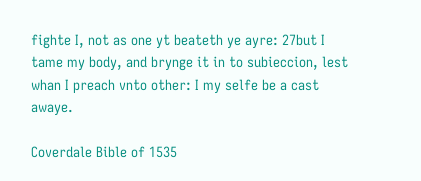fighte I, not as one yt beateth ye ayre: 27but I tame my body, and brynge it in to subieccion, lest whan I preach vnto other: I my selfe be a cast awaye.

Coverdale Bible of 1535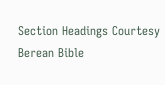Section Headings Courtesy Berean Bible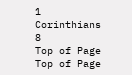1 Corinthians 8
Top of Page
Top of Page